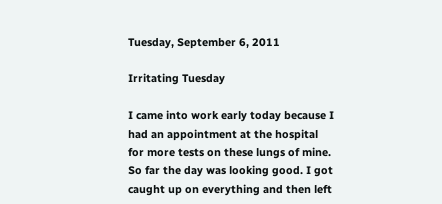Tuesday, September 6, 2011

Irritating Tuesday

I came into work early today because I had an appointment at the hospital for more tests on these lungs of mine. So far the day was looking good. I got caught up on everything and then left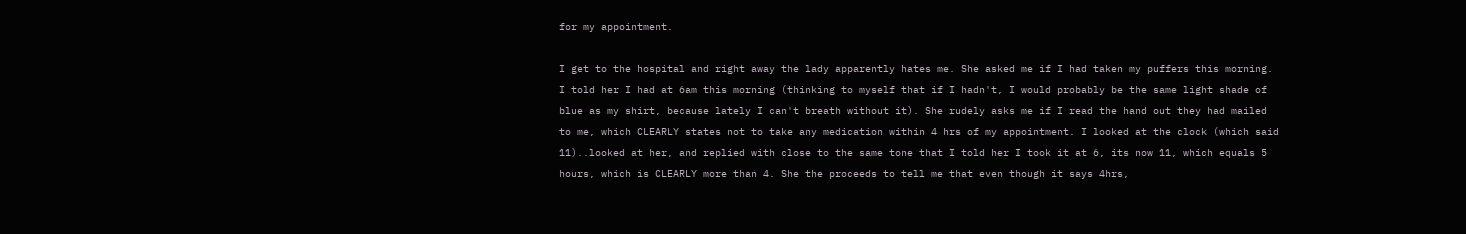for my appointment.

I get to the hospital and right away the lady apparently hates me. She asked me if I had taken my puffers this morning. I told her I had at 6am this morning (thinking to myself that if I hadn't, I would probably be the same light shade of blue as my shirt, because lately I can't breath without it). She rudely asks me if I read the hand out they had mailed to me, which CLEARLY states not to take any medication within 4 hrs of my appointment. I looked at the clock (which said 11)..looked at her, and replied with close to the same tone that I told her I took it at 6, its now 11, which equals 5 hours, which is CLEARLY more than 4. She the proceeds to tell me that even though it says 4hrs,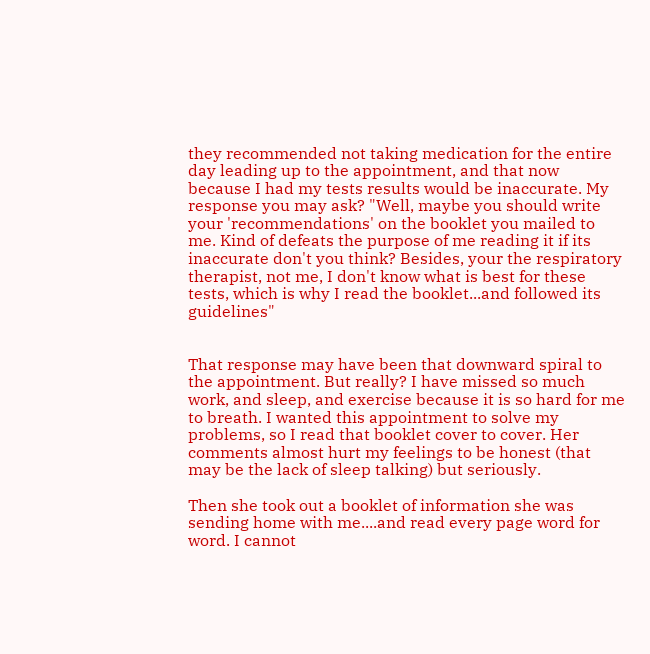they recommended not taking medication for the entire day leading up to the appointment, and that now because I had my tests results would be inaccurate. My response you may ask? "Well, maybe you should write your 'recommendations' on the booklet you mailed to me. Kind of defeats the purpose of me reading it if its inaccurate don't you think? Besides, your the respiratory therapist, not me, I don't know what is best for these tests, which is why I read the booklet...and followed its guidelines"


That response may have been that downward spiral to the appointment. But really? I have missed so much work, and sleep, and exercise because it is so hard for me to breath. I wanted this appointment to solve my problems, so I read that booklet cover to cover. Her comments almost hurt my feelings to be honest (that may be the lack of sleep talking) but seriously.

Then she took out a booklet of information she was sending home with me....and read every page word for word. I cannot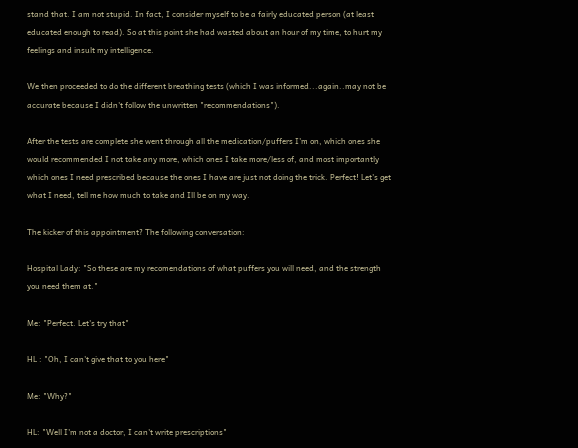stand that. I am not stupid. In fact, I consider myself to be a fairly educated person (at least educated enough to read). So at this point she had wasted about an hour of my time, to hurt my feelings and insult my intelligence.

We then proceeded to do the different breathing tests (which I was informed...again..may not be accurate because I didn't follow the unwritten "recommendations").

After the tests are complete she went through all the medication/puffers I'm on, which ones she would recommended I not take any more, which ones I take more/less of, and most importantly which ones I need prescribed because the ones I have are just not doing the trick. Perfect! Let's get what I need, tell me how much to take and Ill be on my way.

The kicker of this appointment? The following conversation:

Hospital Lady: "So these are my recomendations of what puffers you will need, and the strength you need them at."

Me: "Perfect. Let's try that"

HL : "Oh, I can't give that to you here"

Me: "Why?"

HL: "Well I'm not a doctor, I can't write prescriptions"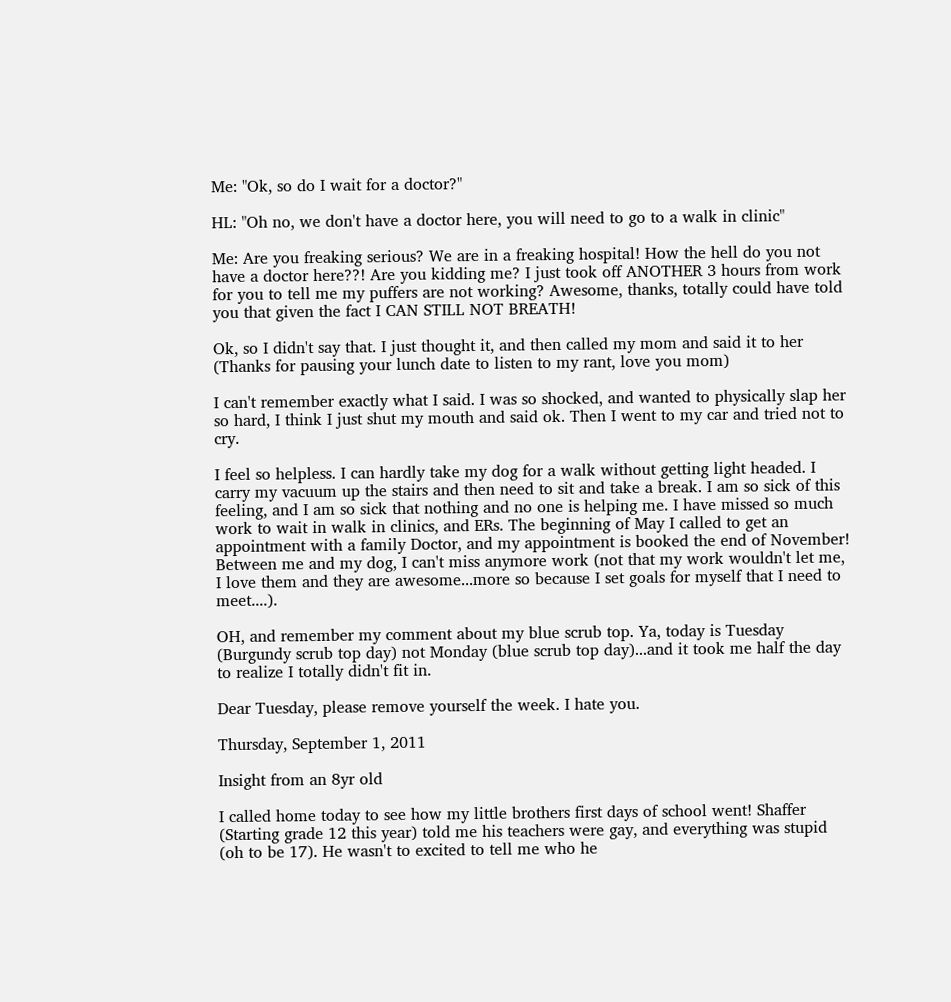Me: "Ok, so do I wait for a doctor?"

HL: "Oh no, we don't have a doctor here, you will need to go to a walk in clinic"

Me: Are you freaking serious? We are in a freaking hospital! How the hell do you not have a doctor here??! Are you kidding me? I just took off ANOTHER 3 hours from work for you to tell me my puffers are not working? Awesome, thanks, totally could have told you that given the fact I CAN STILL NOT BREATH!

Ok, so I didn't say that. I just thought it, and then called my mom and said it to her (Thanks for pausing your lunch date to listen to my rant, love you mom)

I can't remember exactly what I said. I was so shocked, and wanted to physically slap her so hard, I think I just shut my mouth and said ok. Then I went to my car and tried not to cry.

I feel so helpless. I can hardly take my dog for a walk without getting light headed. I carry my vacuum up the stairs and then need to sit and take a break. I am so sick of this feeling, and I am so sick that nothing and no one is helping me. I have missed so much work to wait in walk in clinics, and ERs. The beginning of May I called to get an appointment with a family Doctor, and my appointment is booked the end of November! Between me and my dog, I can't miss anymore work (not that my work wouldn't let me, I love them and they are awesome...more so because I set goals for myself that I need to meet....).

OH, and remember my comment about my blue scrub top. Ya, today is Tuesday (Burgundy scrub top day) not Monday (blue scrub top day)...and it took me half the day to realize I totally didn't fit in.

Dear Tuesday, please remove yourself the week. I hate you.

Thursday, September 1, 2011

Insight from an 8yr old

I called home today to see how my little brothers first days of school went! Shaffer (Starting grade 12 this year) told me his teachers were gay, and everything was stupid (oh to be 17). He wasn't to excited to tell me who he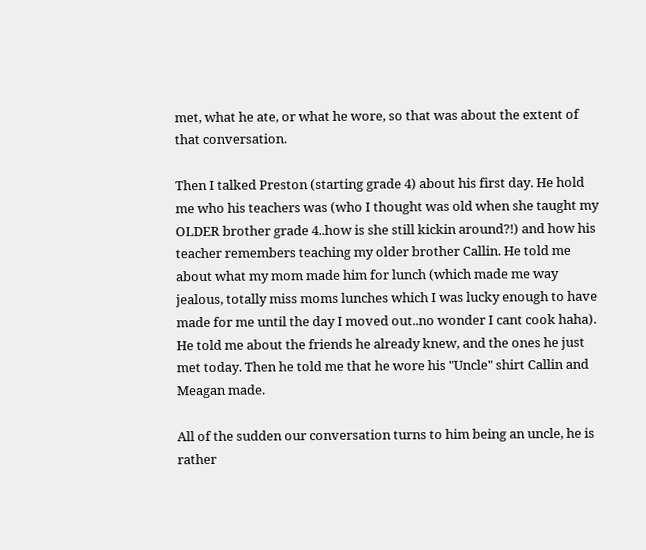met, what he ate, or what he wore, so that was about the extent of that conversation.

Then I talked Preston (starting grade 4) about his first day. He hold me who his teachers was (who I thought was old when she taught my OLDER brother grade 4..how is she still kickin around?!) and how his teacher remembers teaching my older brother Callin. He told me about what my mom made him for lunch (which made me way jealous, totally miss moms lunches which I was lucky enough to have made for me until the day I moved out..no wonder I cant cook haha). He told me about the friends he already knew, and the ones he just met today. Then he told me that he wore his "Uncle" shirt Callin and Meagan made.

All of the sudden our conversation turns to him being an uncle, he is rather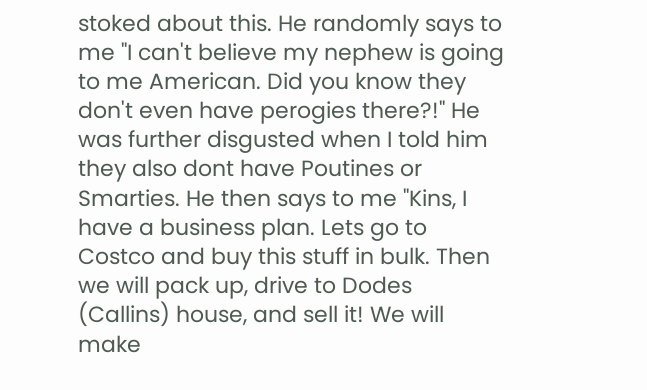stoked about this. He randomly says to me "I can't believe my nephew is going to me American. Did you know they don't even have perogies there?!" He was further disgusted when I told him they also dont have Poutines or Smarties. He then says to me "Kins, I have a business plan. Lets go to Costco and buy this stuff in bulk. Then we will pack up, drive to Dodes (Callins) house, and sell it! We will make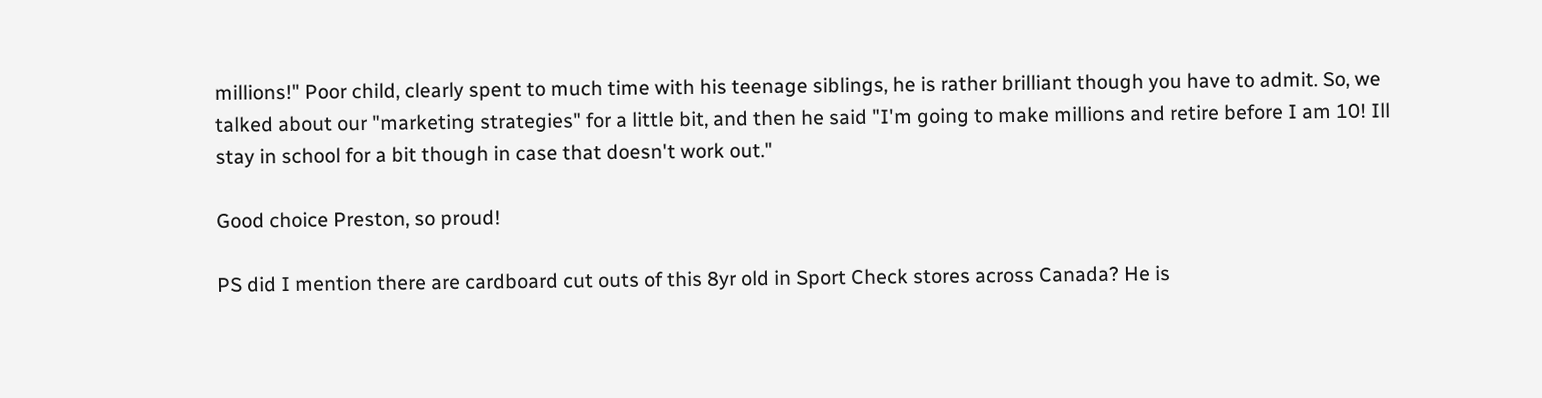millions!" Poor child, clearly spent to much time with his teenage siblings, he is rather brilliant though you have to admit. So, we talked about our "marketing strategies" for a little bit, and then he said "I'm going to make millions and retire before I am 10! Ill stay in school for a bit though in case that doesn't work out."

Good choice Preston, so proud!

PS did I mention there are cardboard cut outs of this 8yr old in Sport Check stores across Canada? He is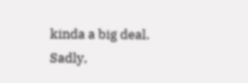kinda a big deal. Sadly,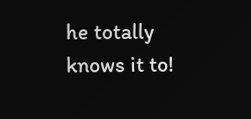he totally knows it to!